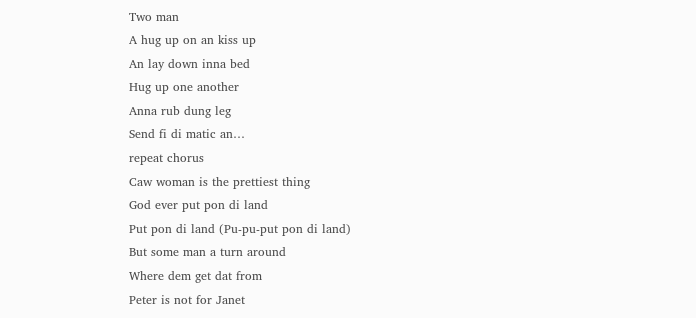Two man
A hug up on an kiss up
An lay down inna bed
Hug up one another
Anna rub dung leg
Send fi di matic an…
repeat chorus
Caw woman is the prettiest thing
God ever put pon di land
Put pon di land (Pu-pu-put pon di land)
But some man a turn around
Where dem get dat from
Peter is not for Janet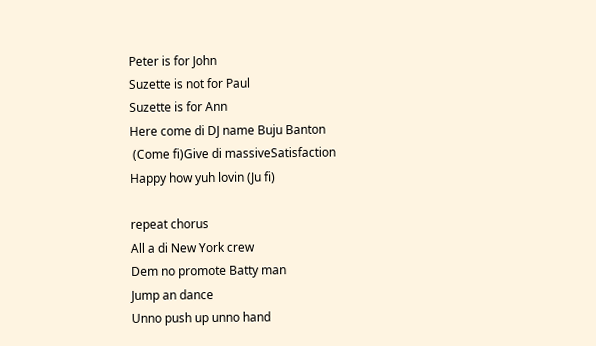Peter is for John
Suzette is not for Paul
Suzette is for Ann
Here come di DJ name Buju Banton
 (Come fi)Give di massiveSatisfaction
Happy how yuh lovin (Ju fi)

repeat chorus
All a di New York crew
Dem no promote Batty man
Jump an dance
Unno push up unno hand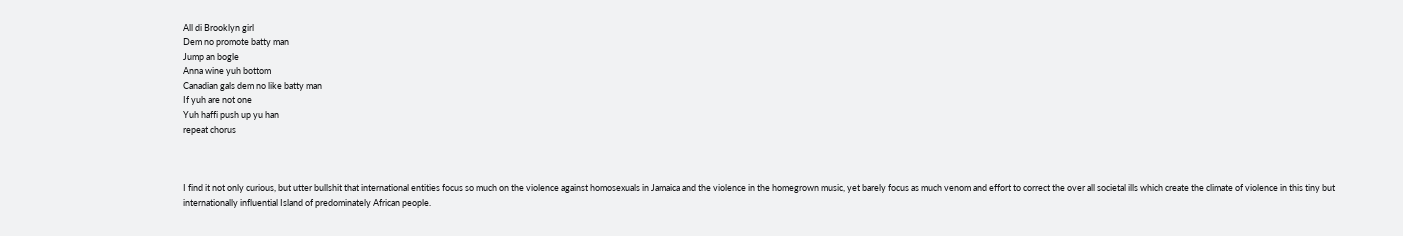All di Brooklyn girl
Dem no promote batty man
Jump an bogle
Anna wine yuh bottom
Canadian gals dem no like batty man
If yuh are not one
Yuh haffi push up yu han
repeat chorus



I find it not only curious, but utter bullshit that international entities focus so much on the violence against homosexuals in Jamaica and the violence in the homegrown music, yet barely focus as much venom and effort to correct the over all societal ills which create the climate of violence in this tiny but internationally influential Island of predominately African people.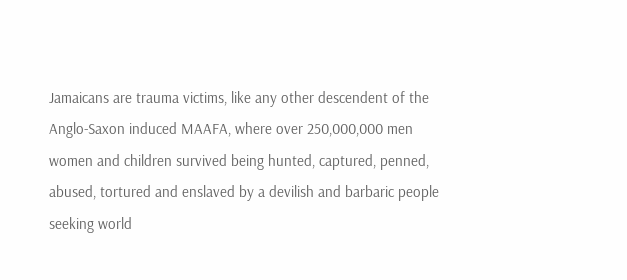Jamaicans are trauma victims, like any other descendent of the Anglo-Saxon induced MAAFA, where over 250,000,000 men women and children survived being hunted, captured, penned, abused, tortured and enslaved by a devilish and barbaric people seeking world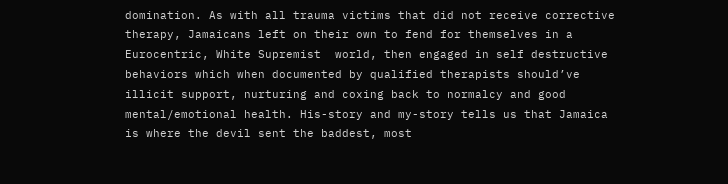domination. As with all trauma victims that did not receive corrective therapy, Jamaicans left on their own to fend for themselves in a Eurocentric, White Supremist  world, then engaged in self destructive behaviors which when documented by qualified therapists should’ve illicit support, nurturing and coxing back to normalcy and good mental/emotional health. His-story and my-story tells us that Jamaica is where the devil sent the baddest, most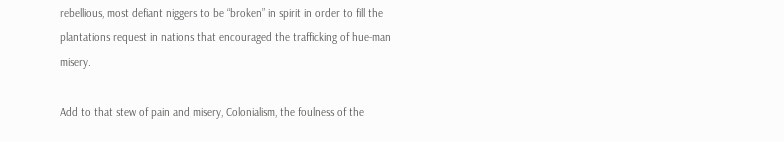rebellious, most defiant niggers to be “broken” in spirit in order to fill the plantations request in nations that encouraged the trafficking of hue-man misery.

Add to that stew of pain and misery, Colonialism, the foulness of the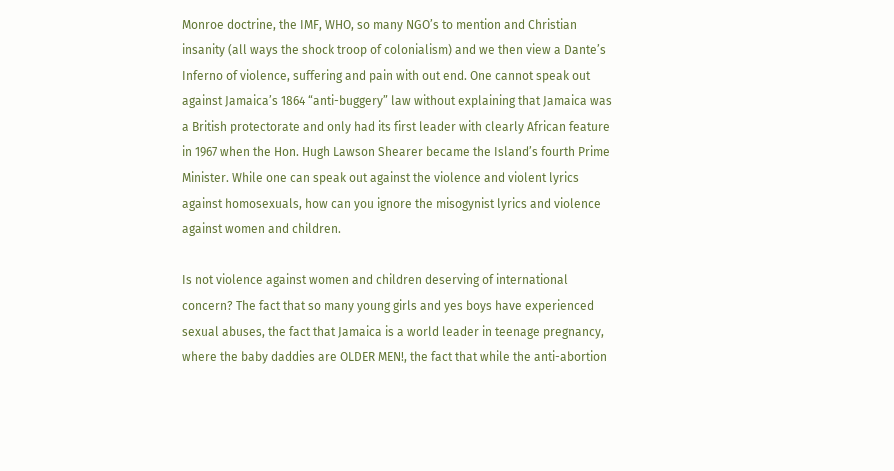Monroe doctrine, the IMF, WHO, so many NGO’s to mention and Christian insanity (all ways the shock troop of colonialism) and we then view a Dante’s Inferno of violence, suffering and pain with out end. One cannot speak out against Jamaica’s 1864 “anti-buggery” law without explaining that Jamaica was a British protectorate and only had its first leader with clearly African feature in 1967 when the Hon. Hugh Lawson Shearer became the Island’s fourth Prime Minister. While one can speak out against the violence and violent lyrics against homosexuals, how can you ignore the misogynist lyrics and violence against women and children.

Is not violence against women and children deserving of international concern? The fact that so many young girls and yes boys have experienced sexual abuses, the fact that Jamaica is a world leader in teenage pregnancy, where the baby daddies are OLDER MEN!, the fact that while the anti-abortion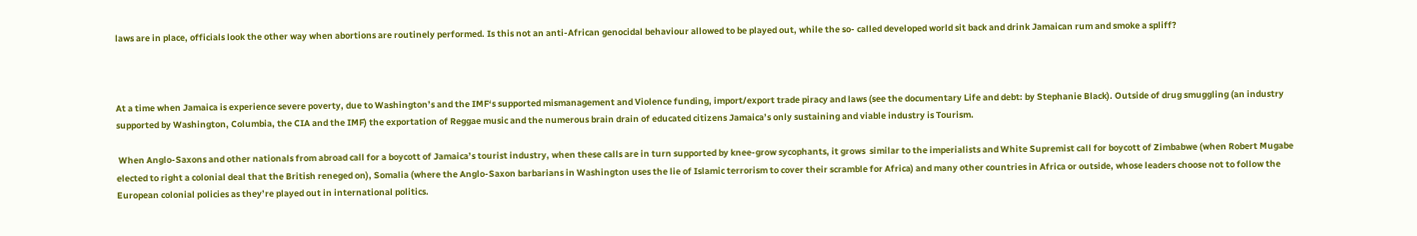laws are in place, officials look the other way when abortions are routinely performed. Is this not an anti-African genocidal behaviour allowed to be played out, while the so- called developed world sit back and drink Jamaican rum and smoke a spliff?



At a time when Jamaica is experience severe poverty, due to Washington’s and the IMF‘s supported mismanagement and Violence funding, import/export trade piracy and laws (see the documentary Life and debt: by Stephanie Black). Outside of drug smuggling (an industry supported by Washington, Columbia, the CIA and the IMF) the exportation of Reggae music and the numerous brain drain of educated citizens Jamaica’s only sustaining and viable industry is Tourism.

 When Anglo-Saxons and other nationals from abroad call for a boycott of Jamaica’s tourist industry, when these calls are in turn supported by knee-grow sycophants, it grows  similar to the imperialists and White Supremist call for boycott of Zimbabwe (when Robert Mugabe elected to right a colonial deal that the British reneged on), Somalia (where the Anglo-Saxon barbarians in Washington uses the lie of Islamic terrorism to cover their scramble for Africa) and many other countries in Africa or outside, whose leaders choose not to follow the European colonial policies as they’re played out in international politics.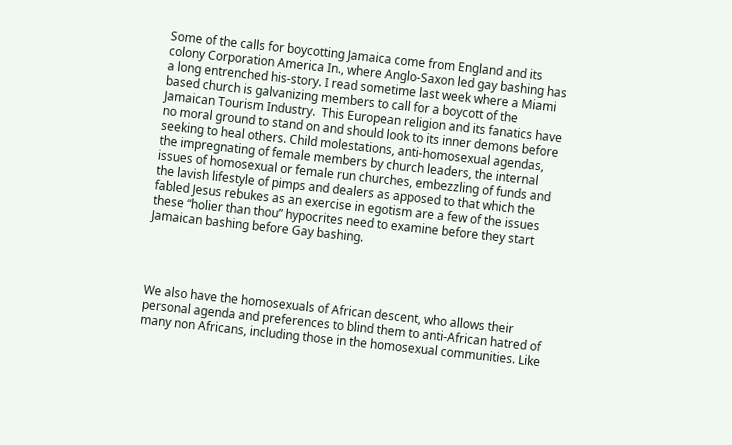Some of the calls for boycotting Jamaica come from England and its colony Corporation America In., where Anglo-Saxon led gay bashing has a long entrenched his-story. I read sometime last week where a Miami based church is galvanizing members to call for a boycott of the Jamaican Tourism Industry.  This European religion and its fanatics have no moral ground to stand on and should look to its inner demons before seeking to heal others. Child molestations, anti-homosexual agendas, the impregnating of female members by church leaders, the internal issues of homosexual or female run churches, embezzling of funds and the lavish lifestyle of pimps and dealers as apposed to that which the fabled Jesus rebukes as an exercise in egotism are a few of the issues these “holier than thou” hypocrites need to examine before they start Jamaican bashing before Gay bashing.




We also have the homosexuals of African descent, who allows their personal agenda and preferences to blind them to anti-African hatred of many non Africans, including those in the homosexual communities. Like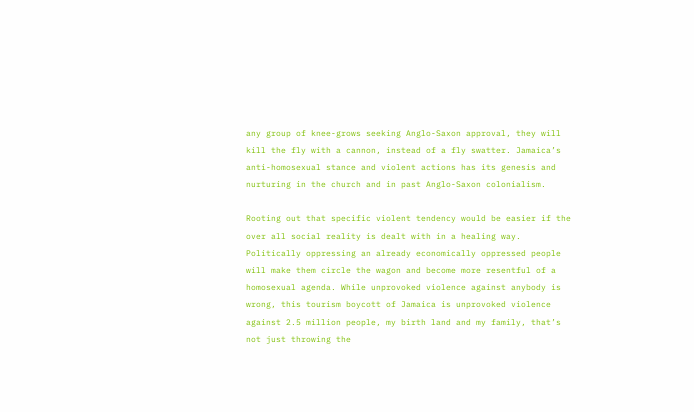any group of knee-grows seeking Anglo-Saxon approval, they will kill the fly with a cannon, instead of a fly swatter. Jamaica’s anti-homosexual stance and violent actions has its genesis and nurturing in the church and in past Anglo-Saxon colonialism.

Rooting out that specific violent tendency would be easier if the over all social reality is dealt with in a healing way. Politically oppressing an already economically oppressed people will make them circle the wagon and become more resentful of a homosexual agenda. While unprovoked violence against anybody is wrong, this tourism boycott of Jamaica is unprovoked violence against 2.5 million people, my birth land and my family, that’s not just throwing the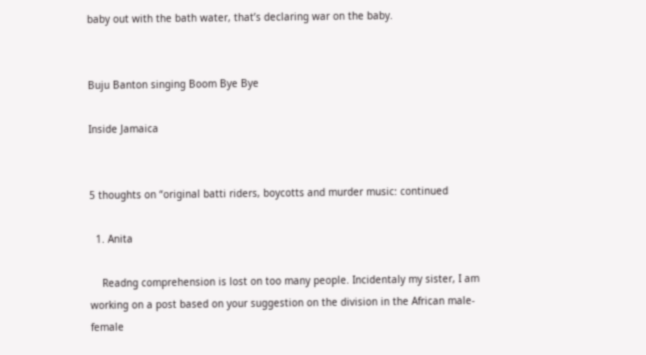baby out with the bath water, that’s declaring war on the baby.


Buju Banton singing Boom Bye Bye

Inside Jamaica


5 thoughts on “original batti riders, boycotts and murder music: continued

  1. Anita

    Readng comprehension is lost on too many people. Incidentaly my sister, I am working on a post based on your suggestion on the division in the African male-female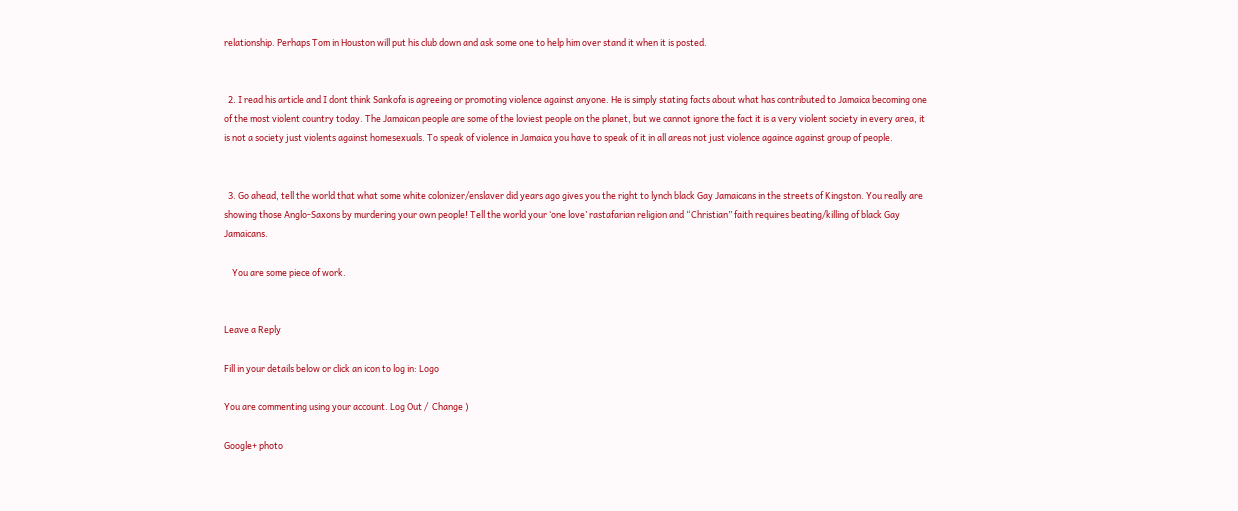relationship. Perhaps Tom in Houston will put his club down and ask some one to help him over stand it when it is posted.


  2. I read his article and I dont think Sankofa is agreeing or promoting violence against anyone. He is simply stating facts about what has contributed to Jamaica becoming one of the most violent country today. The Jamaican people are some of the loviest people on the planet, but we cannot ignore the fact it is a very violent society in every area, it is not a society just violents against homesexuals. To speak of violence in Jamaica you have to speak of it in all areas not just violence againce against group of people.


  3. Go ahead, tell the world that what some white colonizer/enslaver did years ago gives you the right to lynch black Gay Jamaicans in the streets of Kingston. You really are showing those Anglo-Saxons by murdering your own people! Tell the world your ‘one love’ rastafarian religion and “Christian” faith requires beating/killing of black Gay Jamaicans.

    You are some piece of work.


Leave a Reply

Fill in your details below or click an icon to log in: Logo

You are commenting using your account. Log Out /  Change )

Google+ photo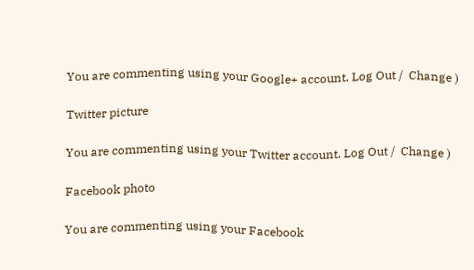You are commenting using your Google+ account. Log Out /  Change )

Twitter picture

You are commenting using your Twitter account. Log Out /  Change )

Facebook photo

You are commenting using your Facebook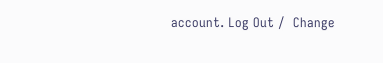account. Log Out /  Change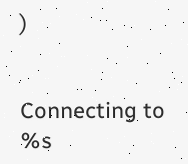)


Connecting to %s